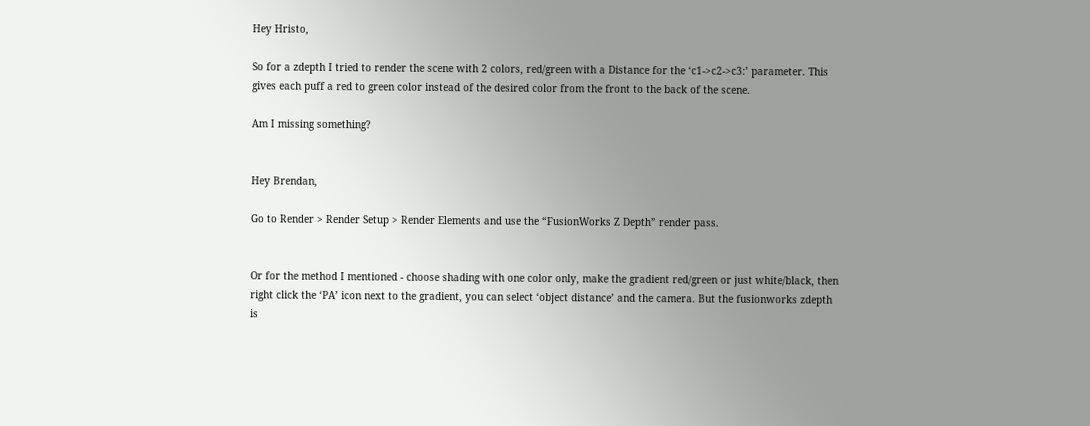Hey Hristo,

So for a zdepth I tried to render the scene with 2 colors, red/green with a Distance for the ‘c1->c2->c3:’ parameter. This gives each puff a red to green color instead of the desired color from the front to the back of the scene.

Am I missing something?


Hey Brendan,

Go to Render > Render Setup > Render Elements and use the “FusionWorks Z Depth” render pass.


Or for the method I mentioned - choose shading with one color only, make the gradient red/green or just white/black, then right click the ‘PA’ icon next to the gradient, you can select ‘object distance’ and the camera. But the fusionworks zdepth is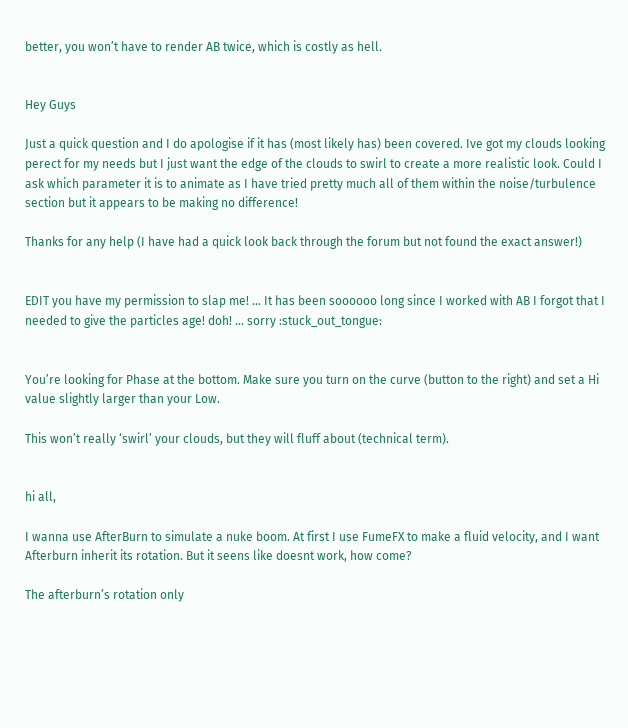better, you won’t have to render AB twice, which is costly as hell.


Hey Guys

Just a quick question and I do apologise if it has (most likely has) been covered. Ive got my clouds looking perect for my needs but I just want the edge of the clouds to swirl to create a more realistic look. Could I ask which parameter it is to animate as I have tried pretty much all of them within the noise/turbulence section but it appears to be making no difference!

Thanks for any help (I have had a quick look back through the forum but not found the exact answer!)


EDIT you have my permission to slap me! … It has been soooooo long since I worked with AB I forgot that I needed to give the particles age! doh! … sorry :stuck_out_tongue:


You’re looking for Phase at the bottom. Make sure you turn on the curve (button to the right) and set a Hi value slightly larger than your Low.

This won’t really ‘swirl’ your clouds, but they will fluff about (technical term).


hi all,

I wanna use AfterBurn to simulate a nuke boom. At first I use FumeFX to make a fluid velocity, and I want Afterburn inherit its rotation. But it seens like doesnt work, how come?

The afterburn’s rotation only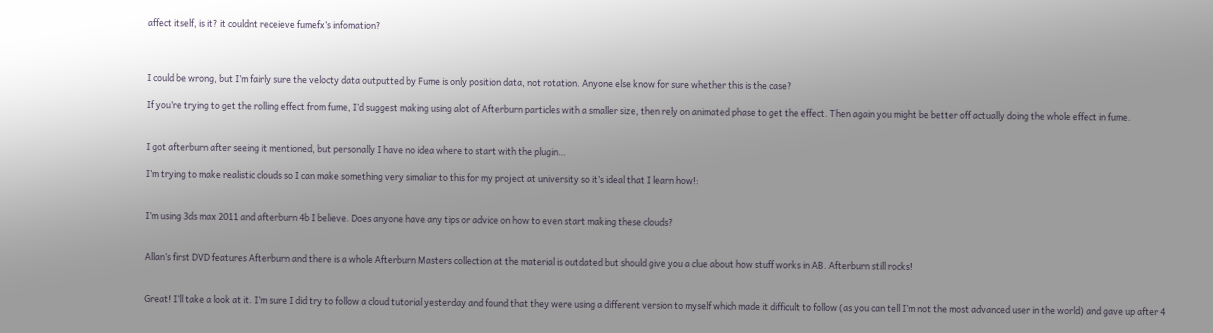affect itself, is it? it couldnt receieve fumefx’s infomation?



I could be wrong, but I’m fairly sure the velocty data outputted by Fume is only position data, not rotation. Anyone else know for sure whether this is the case?

If you’re trying to get the rolling effect from fume, I’d suggest making using alot of Afterburn particles with a smaller size, then rely on animated phase to get the effect. Then again you might be better off actually doing the whole effect in fume.


I got afterburn after seeing it mentioned, but personally I have no idea where to start with the plugin…

I’m trying to make realistic clouds so I can make something very simaliar to this for my project at university so it’s ideal that I learn how!:


I’m using 3ds max 2011 and afterburn 4b I believe. Does anyone have any tips or advice on how to even start making these clouds?


Allan’s first DVD features Afterburn and there is a whole Afterburn Masters collection at the material is outdated but should give you a clue about how stuff works in AB. Afterburn still rocks!


Great! I’ll take a look at it. I’m sure I did try to follow a cloud tutorial yesterday and found that they were using a different version to myself which made it difficult to follow (as you can tell I’m not the most advanced user in the world) and gave up after 4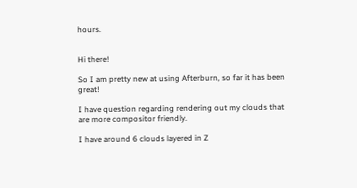hours.


Hi there!

So I am pretty new at using Afterburn, so far it has been great!

I have question regarding rendering out my clouds that are more compositor friendly.

I have around 6 clouds layered in Z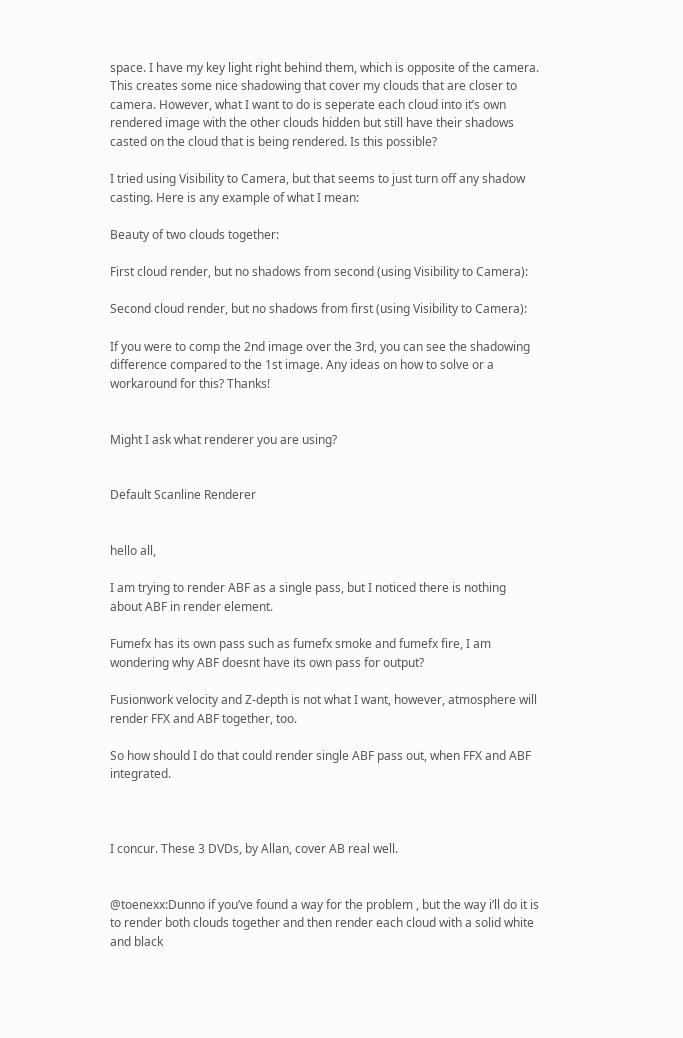space. I have my key light right behind them, which is opposite of the camera. This creates some nice shadowing that cover my clouds that are closer to camera. However, what I want to do is seperate each cloud into it’s own rendered image with the other clouds hidden but still have their shadows casted on the cloud that is being rendered. Is this possible?

I tried using Visibility to Camera, but that seems to just turn off any shadow casting. Here is any example of what I mean:

Beauty of two clouds together:

First cloud render, but no shadows from second (using Visibility to Camera):

Second cloud render, but no shadows from first (using Visibility to Camera):

If you were to comp the 2nd image over the 3rd, you can see the shadowing difference compared to the 1st image. Any ideas on how to solve or a workaround for this? Thanks!


Might I ask what renderer you are using?


Default Scanline Renderer


hello all,

I am trying to render ABF as a single pass, but I noticed there is nothing about ABF in render element.

Fumefx has its own pass such as fumefx smoke and fumefx fire, I am wondering why ABF doesnt have its own pass for output?

Fusionwork velocity and Z-depth is not what I want, however, atmosphere will render FFX and ABF together, too.

So how should I do that could render single ABF pass out, when FFX and ABF integrated.



I concur. These 3 DVDs, by Allan, cover AB real well.


@toenexx:Dunno if you’ve found a way for the problem , but the way i’ll do it is to render both clouds together and then render each cloud with a solid white and black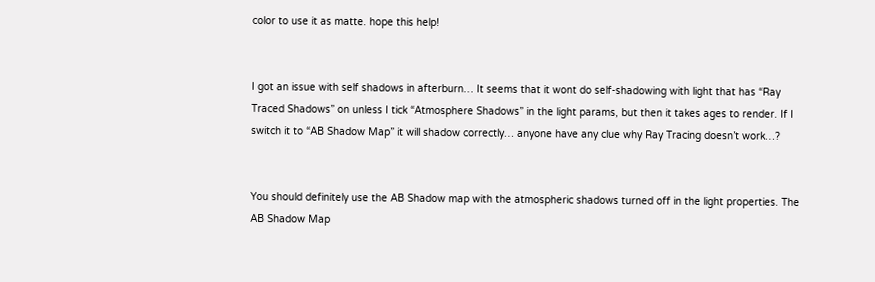color to use it as matte. hope this help!


I got an issue with self shadows in afterburn… It seems that it wont do self-shadowing with light that has “Ray Traced Shadows” on unless I tick “Atmosphere Shadows” in the light params, but then it takes ages to render. If I switch it to “AB Shadow Map” it will shadow correctly… anyone have any clue why Ray Tracing doesn’t work…?


You should definitely use the AB Shadow map with the atmospheric shadows turned off in the light properties. The AB Shadow Map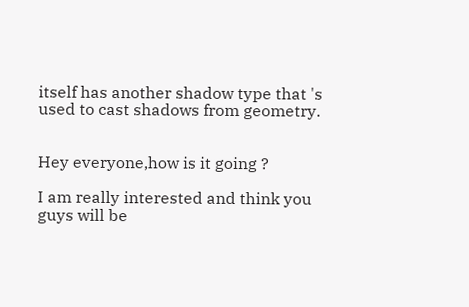itself has another shadow type that 's used to cast shadows from geometry.


Hey everyone,how is it going ?

I am really interested and think you guys will be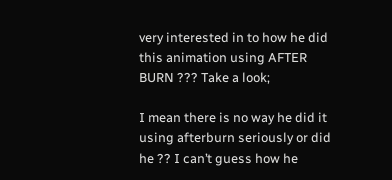very interested in to how he did this animation using AFTER BURN ??? Take a look;

I mean there is no way he did it using afterburn seriously or did he ?? I can’t guess how he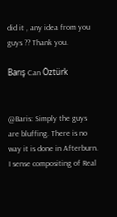did it , any idea from you guys ?? Thank you.

Barış Can Öztürk


@Baris: Simply the guys are bluffing. There is no way it is done in Afterburn. I sense compositing of Real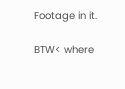Footage in it.

BTW< where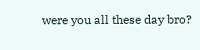were you all these day bro?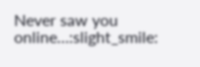Never saw you online…:slight_smile: